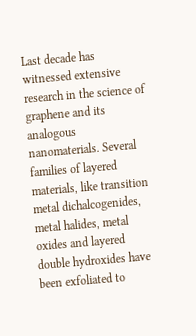Last decade has witnessed extensive research in the science of graphene and its analogous nanomaterials. Several families of layered materials, like transition metal dichalcogenides, metal halides, metal oxides and layered double hydroxides have been exfoliated to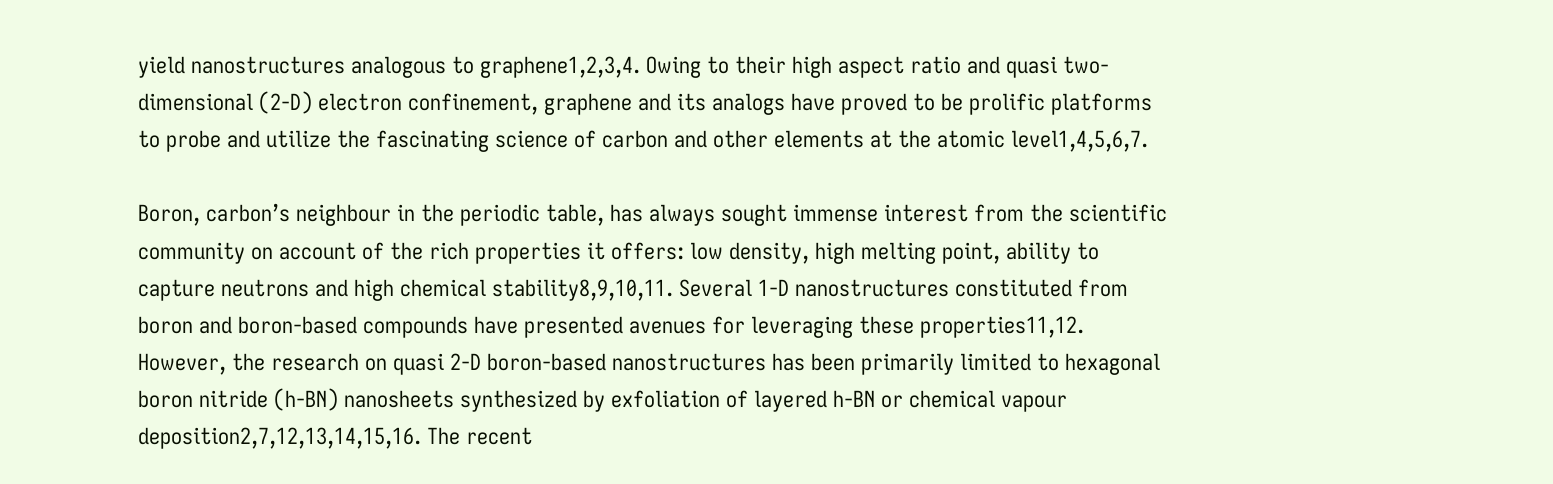yield nanostructures analogous to graphene1,2,3,4. Owing to their high aspect ratio and quasi two-dimensional (2-D) electron confinement, graphene and its analogs have proved to be prolific platforms to probe and utilize the fascinating science of carbon and other elements at the atomic level1,4,5,6,7.

Boron, carbon’s neighbour in the periodic table, has always sought immense interest from the scientific community on account of the rich properties it offers: low density, high melting point, ability to capture neutrons and high chemical stability8,9,10,11. Several 1-D nanostructures constituted from boron and boron-based compounds have presented avenues for leveraging these properties11,12. However, the research on quasi 2-D boron-based nanostructures has been primarily limited to hexagonal boron nitride (h-BN) nanosheets synthesized by exfoliation of layered h-BN or chemical vapour deposition2,7,12,13,14,15,16. The recent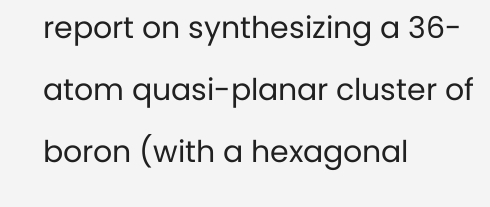report on synthesizing a 36-atom quasi-planar cluster of boron (with a hexagonal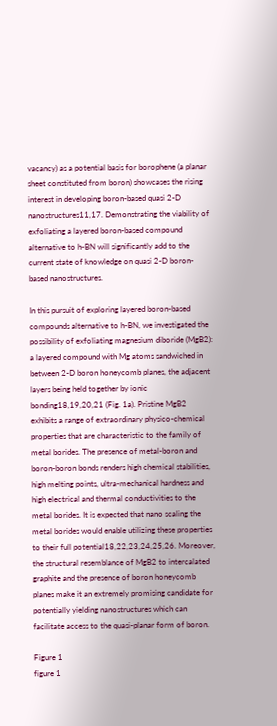vacancy) as a potential basis for borophene (a planar sheet constituted from boron) showcases the rising interest in developing boron-based quasi 2-D nanostructures11,17. Demonstrating the viability of exfoliating a layered boron-based compound alternative to h-BN will significantly add to the current state of knowledge on quasi 2-D boron-based nanostructures.

In this pursuit of exploring layered boron-based compounds alternative to h-BN, we investigated the possibility of exfoliating magnesium diboride (MgB2): a layered compound with Mg atoms sandwiched in between 2-D boron honeycomb planes, the adjacent layers being held together by ionic bonding18,19,20,21 (Fig. 1a). Pristine MgB2 exhibits a range of extraordinary physico-chemical properties that are characteristic to the family of metal borides. The presence of metal-boron and boron-boron bonds renders high chemical stabilities, high melting points, ultra-mechanical hardness and high electrical and thermal conductivities to the metal borides. It is expected that nano scaling the metal borides would enable utilizing these properties to their full potential18,22,23,24,25,26. Moreover, the structural resemblance of MgB2 to intercalated graphite and the presence of boron honeycomb planes make it an extremely promising candidate for potentially yielding nanostructures which can facilitate access to the quasi-planar form of boron.

Figure 1
figure 1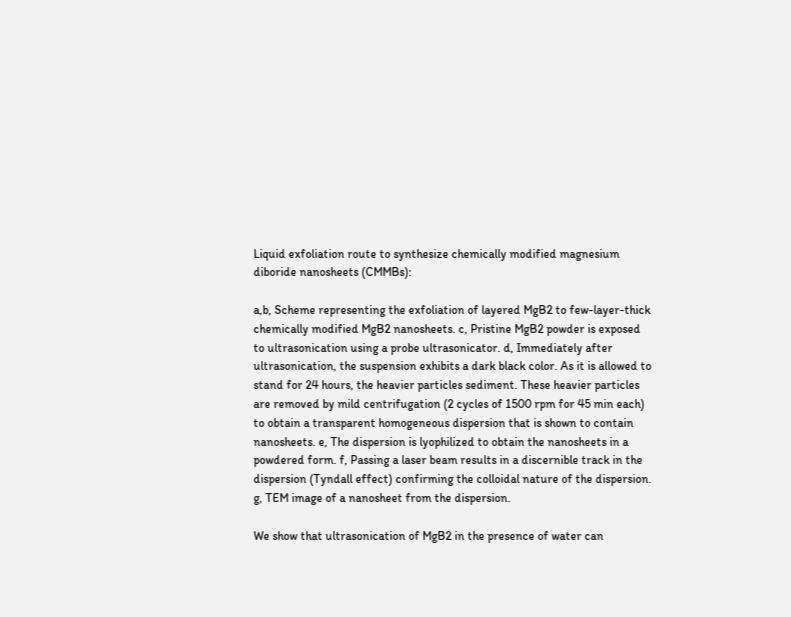Liquid exfoliation route to synthesize chemically modified magnesium diboride nanosheets (CMMBs):

a,b, Scheme representing the exfoliation of layered MgB2 to few-layer-thick chemically modified MgB2 nanosheets. c, Pristine MgB2 powder is exposed to ultrasonication using a probe ultrasonicator. d, Immediately after ultrasonication, the suspension exhibits a dark black color. As it is allowed to stand for 24 hours, the heavier particles sediment. These heavier particles are removed by mild centrifugation (2 cycles of 1500 rpm for 45 min each) to obtain a transparent homogeneous dispersion that is shown to contain nanosheets. e, The dispersion is lyophilized to obtain the nanosheets in a powdered form. f, Passing a laser beam results in a discernible track in the dispersion (Tyndall effect) confirming the colloidal nature of the dispersion. g, TEM image of a nanosheet from the dispersion.

We show that ultrasonication of MgB2 in the presence of water can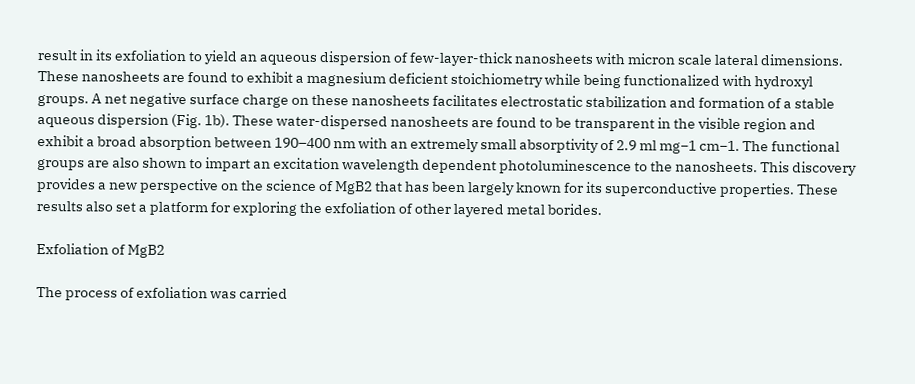result in its exfoliation to yield an aqueous dispersion of few-layer-thick nanosheets with micron scale lateral dimensions. These nanosheets are found to exhibit a magnesium deficient stoichiometry while being functionalized with hydroxyl groups. A net negative surface charge on these nanosheets facilitates electrostatic stabilization and formation of a stable aqueous dispersion (Fig. 1b). These water-dispersed nanosheets are found to be transparent in the visible region and exhibit a broad absorption between 190–400 nm with an extremely small absorptivity of 2.9 ml mg−1 cm−1. The functional groups are also shown to impart an excitation wavelength dependent photoluminescence to the nanosheets. This discovery provides a new perspective on the science of MgB2 that has been largely known for its superconductive properties. These results also set a platform for exploring the exfoliation of other layered metal borides.

Exfoliation of MgB2

The process of exfoliation was carried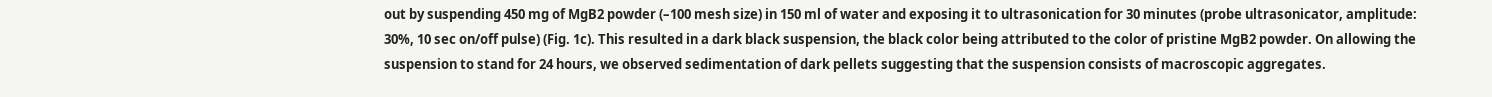out by suspending 450 mg of MgB2 powder (–100 mesh size) in 150 ml of water and exposing it to ultrasonication for 30 minutes (probe ultrasonicator, amplitude: 30%, 10 sec on/off pulse) (Fig. 1c). This resulted in a dark black suspension, the black color being attributed to the color of pristine MgB2 powder. On allowing the suspension to stand for 24 hours, we observed sedimentation of dark pellets suggesting that the suspension consists of macroscopic aggregates.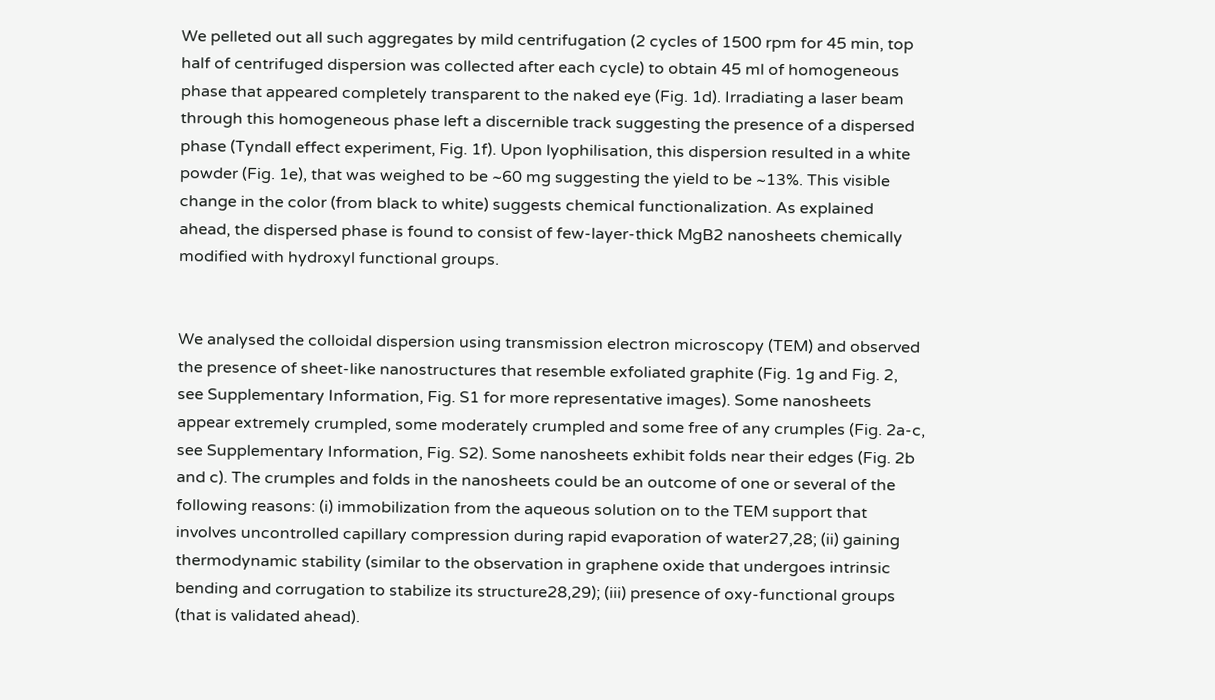We pelleted out all such aggregates by mild centrifugation (2 cycles of 1500 rpm for 45 min, top half of centrifuged dispersion was collected after each cycle) to obtain 45 ml of homogeneous phase that appeared completely transparent to the naked eye (Fig. 1d). Irradiating a laser beam through this homogeneous phase left a discernible track suggesting the presence of a dispersed phase (Tyndall effect experiment, Fig. 1f). Upon lyophilisation, this dispersion resulted in a white powder (Fig. 1e), that was weighed to be ~60 mg suggesting the yield to be ~13%. This visible change in the color (from black to white) suggests chemical functionalization. As explained ahead, the dispersed phase is found to consist of few-layer-thick MgB2 nanosheets chemically modified with hydroxyl functional groups.


We analysed the colloidal dispersion using transmission electron microscopy (TEM) and observed the presence of sheet-like nanostructures that resemble exfoliated graphite (Fig. 1g and Fig. 2, see Supplementary Information, Fig. S1 for more representative images). Some nanosheets appear extremely crumpled, some moderately crumpled and some free of any crumples (Fig. 2a-c, see Supplementary Information, Fig. S2). Some nanosheets exhibit folds near their edges (Fig. 2b and c). The crumples and folds in the nanosheets could be an outcome of one or several of the following reasons: (i) immobilization from the aqueous solution on to the TEM support that involves uncontrolled capillary compression during rapid evaporation of water27,28; (ii) gaining thermodynamic stability (similar to the observation in graphene oxide that undergoes intrinsic bending and corrugation to stabilize its structure28,29); (iii) presence of oxy-functional groups (that is validated ahead).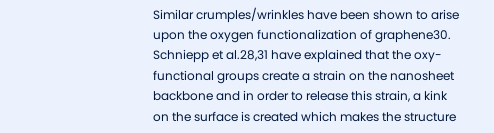Similar crumples/wrinkles have been shown to arise upon the oxygen functionalization of graphene30. Schniepp et al.28,31 have explained that the oxy-functional groups create a strain on the nanosheet backbone and in order to release this strain, a kink on the surface is created which makes the structure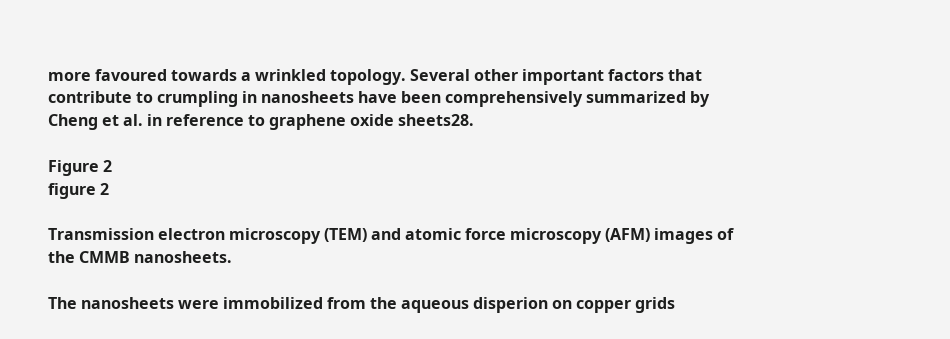more favoured towards a wrinkled topology. Several other important factors that contribute to crumpling in nanosheets have been comprehensively summarized by Cheng et al. in reference to graphene oxide sheets28.

Figure 2
figure 2

Transmission electron microscopy (TEM) and atomic force microscopy (AFM) images of the CMMB nanosheets.

The nanosheets were immobilized from the aqueous disperion on copper grids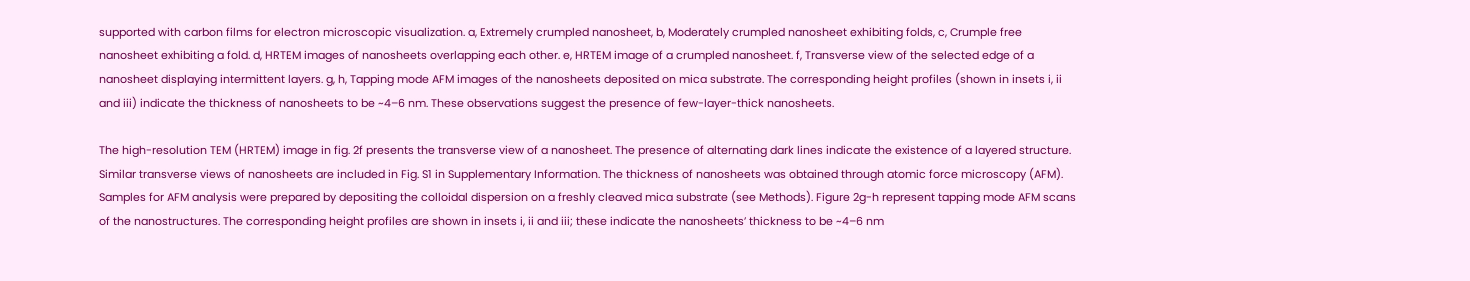supported with carbon films for electron microscopic visualization. a, Extremely crumpled nanosheet, b, Moderately crumpled nanosheet exhibiting folds, c, Crumple free nanosheet exhibiting a fold. d, HRTEM images of nanosheets overlapping each other. e, HRTEM image of a crumpled nanosheet. f, Transverse view of the selected edge of a nanosheet displaying intermittent layers. g, h, Tapping mode AFM images of the nanosheets deposited on mica substrate. The corresponding height profiles (shown in insets i, ii and iii) indicate the thickness of nanosheets to be ~4–6 nm. These observations suggest the presence of few-layer-thick nanosheets.

The high-resolution TEM (HRTEM) image in fig. 2f presents the transverse view of a nanosheet. The presence of alternating dark lines indicate the existence of a layered structure. Similar transverse views of nanosheets are included in Fig. S1 in Supplementary Information. The thickness of nanosheets was obtained through atomic force microscopy (AFM). Samples for AFM analysis were prepared by depositing the colloidal dispersion on a freshly cleaved mica substrate (see Methods). Figure 2g-h represent tapping mode AFM scans of the nanostructures. The corresponding height profiles are shown in insets i, ii and iii; these indicate the nanosheets’ thickness to be ~4–6 nm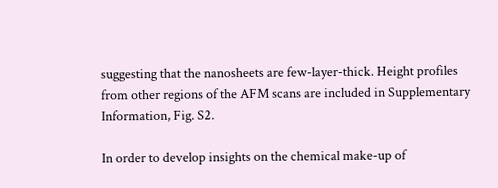suggesting that the nanosheets are few-layer-thick. Height profiles from other regions of the AFM scans are included in Supplementary Information, Fig. S2.

In order to develop insights on the chemical make-up of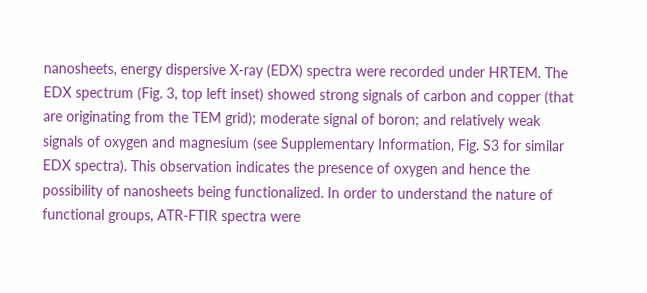nanosheets, energy dispersive X-ray (EDX) spectra were recorded under HRTEM. The EDX spectrum (Fig. 3, top left inset) showed strong signals of carbon and copper (that are originating from the TEM grid); moderate signal of boron; and relatively weak signals of oxygen and magnesium (see Supplementary Information, Fig. S3 for similar EDX spectra). This observation indicates the presence of oxygen and hence the possibility of nanosheets being functionalized. In order to understand the nature of functional groups, ATR-FTIR spectra were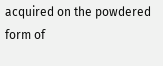acquired on the powdered form of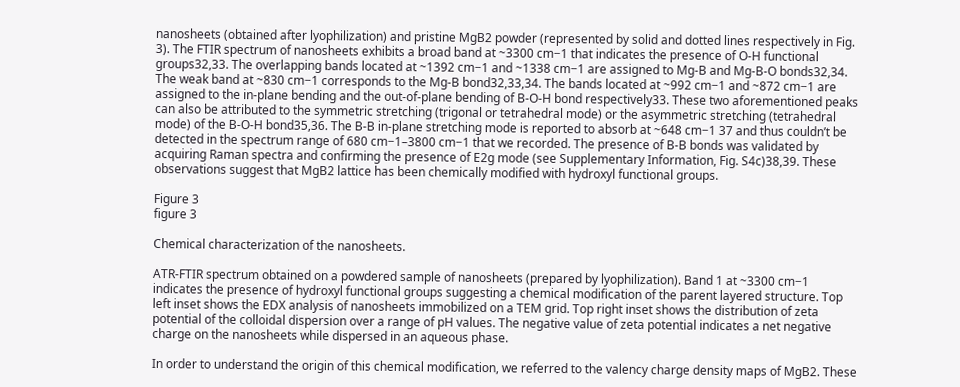nanosheets (obtained after lyophilization) and pristine MgB2 powder (represented by solid and dotted lines respectively in Fig. 3). The FTIR spectrum of nanosheets exhibits a broad band at ~3300 cm−1 that indicates the presence of O-H functional groups32,33. The overlapping bands located at ~1392 cm−1 and ~1338 cm−1 are assigned to Mg-B and Mg-B-O bonds32,34. The weak band at ~830 cm−1 corresponds to the Mg-B bond32,33,34. The bands located at ~992 cm−1 and ~872 cm−1 are assigned to the in-plane bending and the out-of-plane bending of B-O-H bond respectively33. These two aforementioned peaks can also be attributed to the symmetric stretching (trigonal or tetrahedral mode) or the asymmetric stretching (tetrahedral mode) of the B-O-H bond35,36. The B-B in-plane stretching mode is reported to absorb at ~648 cm−1 37 and thus couldn’t be detected in the spectrum range of 680 cm−1–3800 cm−1 that we recorded. The presence of B-B bonds was validated by acquiring Raman spectra and confirming the presence of E2g mode (see Supplementary Information, Fig. S4c)38,39. These observations suggest that MgB2 lattice has been chemically modified with hydroxyl functional groups.

Figure 3
figure 3

Chemical characterization of the nanosheets.

ATR-FTIR spectrum obtained on a powdered sample of nanosheets (prepared by lyophilization). Band 1 at ~3300 cm−1 indicates the presence of hydroxyl functional groups suggesting a chemical modification of the parent layered structure. Top left inset shows the EDX analysis of nanosheets immobilized on a TEM grid. Top right inset shows the distribution of zeta potential of the colloidal dispersion over a range of pH values. The negative value of zeta potential indicates a net negative charge on the nanosheets while dispersed in an aqueous phase.

In order to understand the origin of this chemical modification, we referred to the valency charge density maps of MgB2. These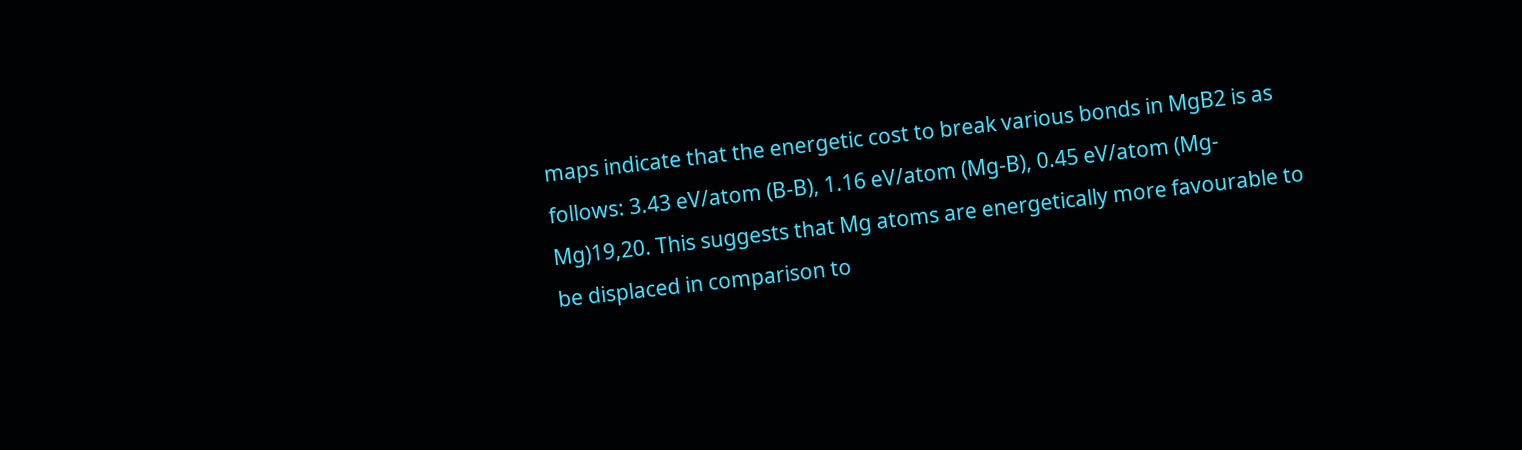maps indicate that the energetic cost to break various bonds in MgB2 is as follows: 3.43 eV/atom (B-B), 1.16 eV/atom (Mg-B), 0.45 eV/atom (Mg-Mg)19,20. This suggests that Mg atoms are energetically more favourable to be displaced in comparison to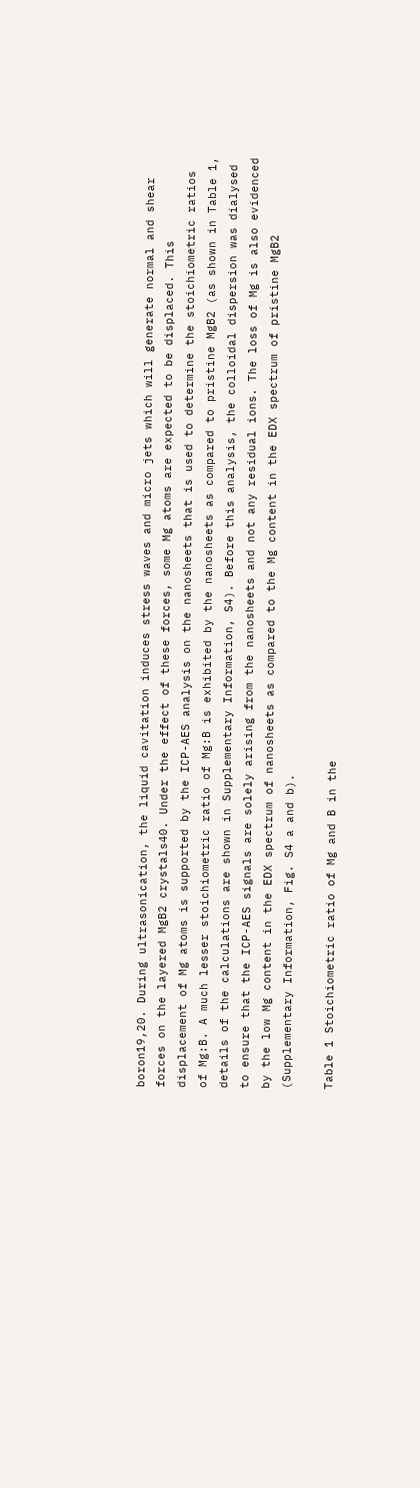boron19,20. During ultrasonication, the liquid cavitation induces stress waves and micro jets which will generate normal and shear forces on the layered MgB2 crystals40. Under the effect of these forces, some Mg atoms are expected to be displaced. This displacement of Mg atoms is supported by the ICP-AES analysis on the nanosheets that is used to determine the stoichiometric ratios of Mg:B. A much lesser stoichiometric ratio of Mg:B is exhibited by the nanosheets as compared to pristine MgB2 (as shown in Table 1, details of the calculations are shown in Supplementary Information, S4). Before this analysis, the colloidal dispersion was dialysed to ensure that the ICP-AES signals are solely arising from the nanosheets and not any residual ions. The loss of Mg is also evidenced by the low Mg content in the EDX spectrum of nanosheets as compared to the Mg content in the EDX spectrum of pristine MgB2 (Supplementary Information, Fig. S4 a and b).

Table 1 Stoichiometric ratio of Mg and B in the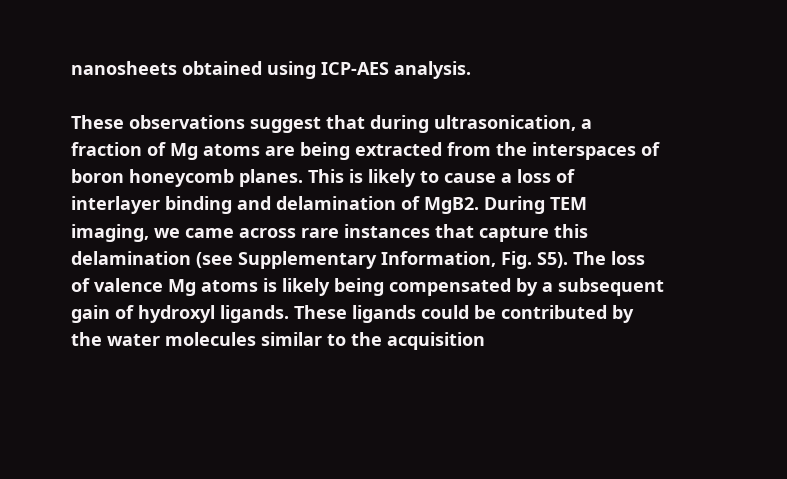nanosheets obtained using ICP-AES analysis.

These observations suggest that during ultrasonication, a fraction of Mg atoms are being extracted from the interspaces of boron honeycomb planes. This is likely to cause a loss of interlayer binding and delamination of MgB2. During TEM imaging, we came across rare instances that capture this delamination (see Supplementary Information, Fig. S5). The loss of valence Mg atoms is likely being compensated by a subsequent gain of hydroxyl ligands. These ligands could be contributed by the water molecules similar to the acquisition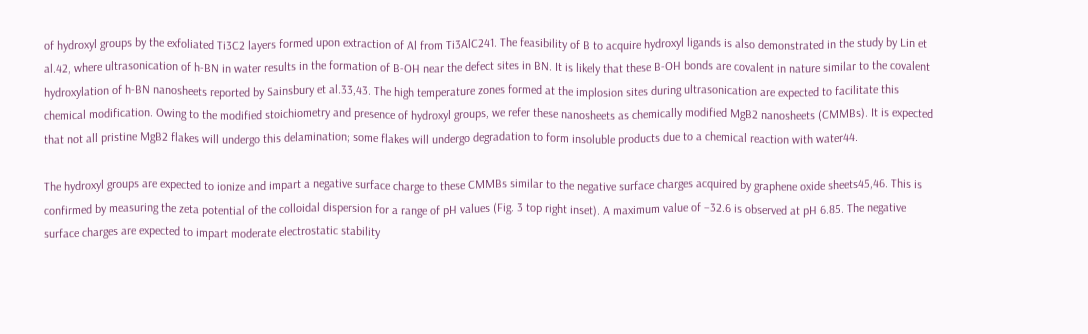of hydroxyl groups by the exfoliated Ti3C2 layers formed upon extraction of Al from Ti3AlC241. The feasibility of B to acquire hydroxyl ligands is also demonstrated in the study by Lin et al.42, where ultrasonication of h-BN in water results in the formation of B-OH near the defect sites in BN. It is likely that these B-OH bonds are covalent in nature similar to the covalent hydroxylation of h-BN nanosheets reported by Sainsbury et al.33,43. The high temperature zones formed at the implosion sites during ultrasonication are expected to facilitate this chemical modification. Owing to the modified stoichiometry and presence of hydroxyl groups, we refer these nanosheets as chemically modified MgB2 nanosheets (CMMBs). It is expected that not all pristine MgB2 flakes will undergo this delamination; some flakes will undergo degradation to form insoluble products due to a chemical reaction with water44.

The hydroxyl groups are expected to ionize and impart a negative surface charge to these CMMBs similar to the negative surface charges acquired by graphene oxide sheets45,46. This is confirmed by measuring the zeta potential of the colloidal dispersion for a range of pH values (Fig. 3 top right inset). A maximum value of –32.6 is observed at pH 6.85. The negative surface charges are expected to impart moderate electrostatic stability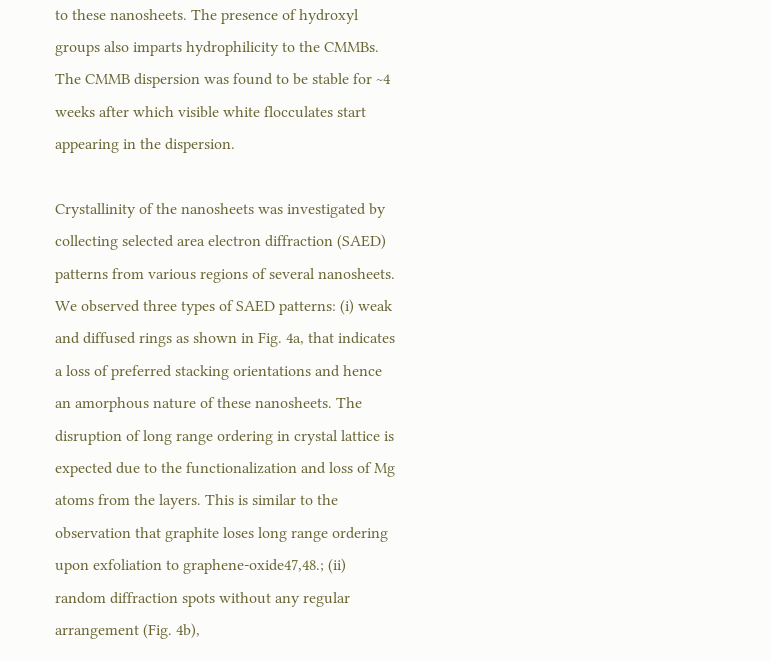to these nanosheets. The presence of hydroxyl groups also imparts hydrophilicity to the CMMBs. The CMMB dispersion was found to be stable for ~4 weeks after which visible white flocculates start appearing in the dispersion.

Crystallinity of the nanosheets was investigated by collecting selected area electron diffraction (SAED) patterns from various regions of several nanosheets. We observed three types of SAED patterns: (i) weak and diffused rings as shown in Fig. 4a, that indicates a loss of preferred stacking orientations and hence an amorphous nature of these nanosheets. The disruption of long range ordering in crystal lattice is expected due to the functionalization and loss of Mg atoms from the layers. This is similar to the observation that graphite loses long range ordering upon exfoliation to graphene-oxide47,48.; (ii) random diffraction spots without any regular arrangement (Fig. 4b),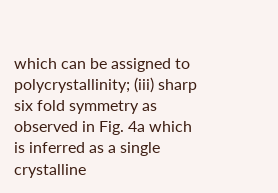which can be assigned to polycrystallinity; (iii) sharp six fold symmetry as observed in Fig. 4a which is inferred as a single crystalline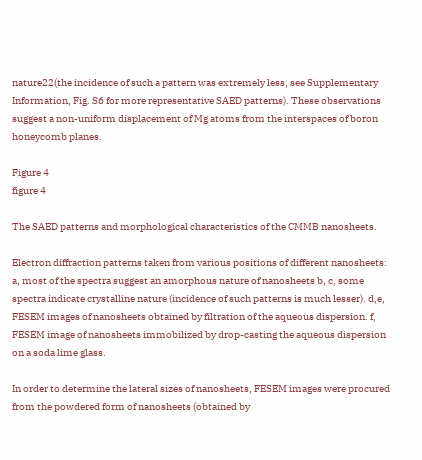nature22(the incidence of such a pattern was extremely less, see Supplementary Information, Fig. S6 for more representative SAED patterns). These observations suggest a non-uniform displacement of Mg atoms from the interspaces of boron honeycomb planes.

Figure 4
figure 4

The SAED patterns and morphological characteristics of the CMMB nanosheets.

Electron diffraction patterns taken from various positions of different nanosheets: a, most of the spectra suggest an amorphous nature of nanosheets b, c, some spectra indicate crystalline nature (incidence of such patterns is much lesser). d,e, FESEM images of nanosheets obtained by filtration of the aqueous dispersion. f, FESEM image of nanosheets immobilized by drop-casting the aqueous dispersion on a soda lime glass.

In order to determine the lateral sizes of nanosheets, FESEM images were procured from the powdered form of nanosheets (obtained by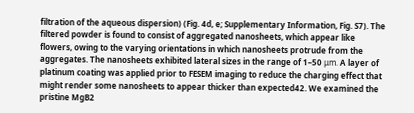filtration of the aqueous dispersion) (Fig. 4d, e; Supplementary Information, Fig. S7). The filtered powder is found to consist of aggregated nanosheets, which appear like flowers, owing to the varying orientations in which nanosheets protrude from the aggregates. The nanosheets exhibited lateral sizes in the range of 1–50 μm. A layer of platinum coating was applied prior to FESEM imaging to reduce the charging effect that might render some nanosheets to appear thicker than expected42. We examined the pristine MgB2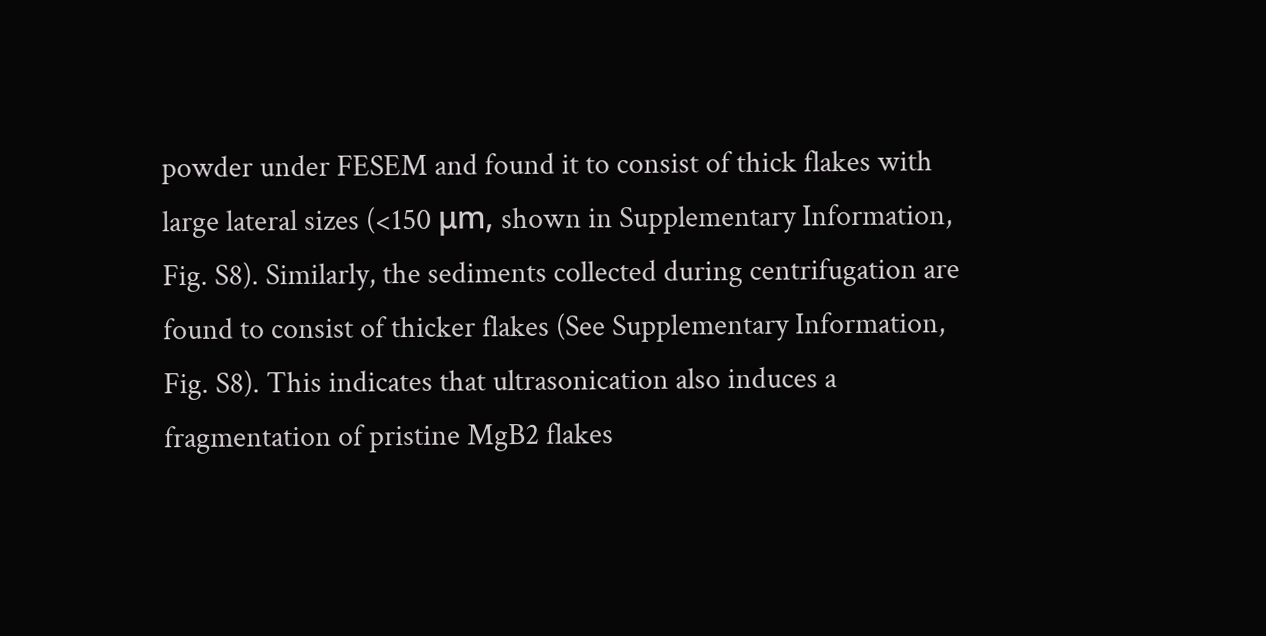powder under FESEM and found it to consist of thick flakes with large lateral sizes (<150 μm, shown in Supplementary Information, Fig. S8). Similarly, the sediments collected during centrifugation are found to consist of thicker flakes (See Supplementary Information, Fig. S8). This indicates that ultrasonication also induces a fragmentation of pristine MgB2 flakes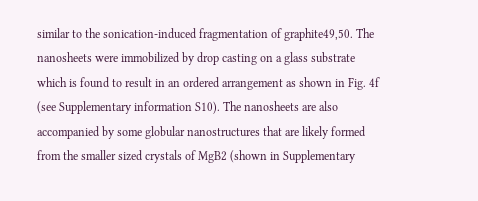similar to the sonication-induced fragmentation of graphite49,50. The nanosheets were immobilized by drop casting on a glass substrate which is found to result in an ordered arrangement as shown in Fig. 4f (see Supplementary information S10). The nanosheets are also accompanied by some globular nanostructures that are likely formed from the smaller sized crystals of MgB2 (shown in Supplementary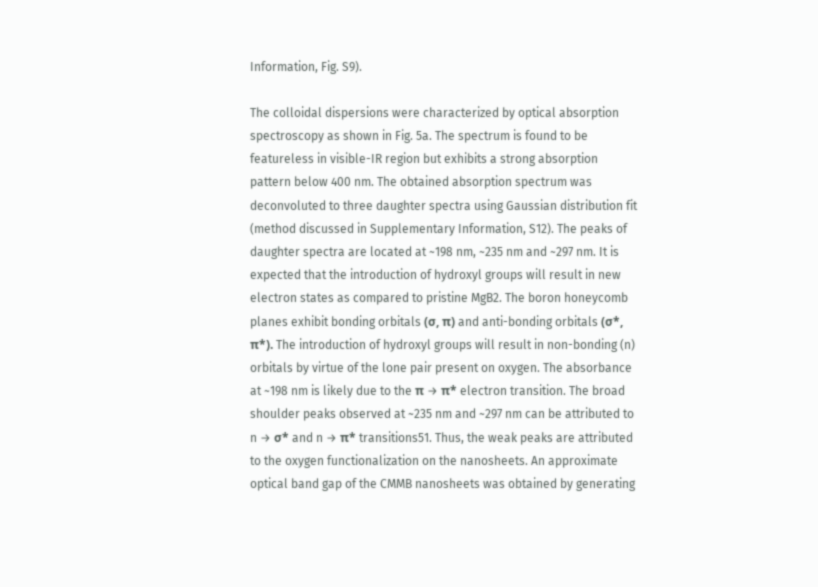Information, Fig. S9).

The colloidal dispersions were characterized by optical absorption spectroscopy as shown in Fig. 5a. The spectrum is found to be featureless in visible-IR region but exhibits a strong absorption pattern below 400 nm. The obtained absorption spectrum was deconvoluted to three daughter spectra using Gaussian distribution fit (method discussed in Supplementary Information, S12). The peaks of daughter spectra are located at ~198 nm, ~235 nm and ~297 nm. It is expected that the introduction of hydroxyl groups will result in new electron states as compared to pristine MgB2. The boron honeycomb planes exhibit bonding orbitals (σ, π) and anti-bonding orbitals (σ*, π*). The introduction of hydroxyl groups will result in non-bonding (n) orbitals by virtue of the lone pair present on oxygen. The absorbance at ~198 nm is likely due to the π → π* electron transition. The broad shoulder peaks observed at ~235 nm and ~297 nm can be attributed to n → σ* and n → π* transitions51. Thus, the weak peaks are attributed to the oxygen functionalization on the nanosheets. An approximate optical band gap of the CMMB nanosheets was obtained by generating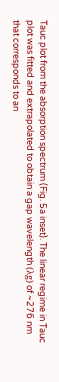Tauc plot from the absorption spectrum (Fig. 5a inset). The linear regime in Tauc plot was fitted and extrapolated to obtain a gap wavelength (λg) of ~276 nm that corresponds to an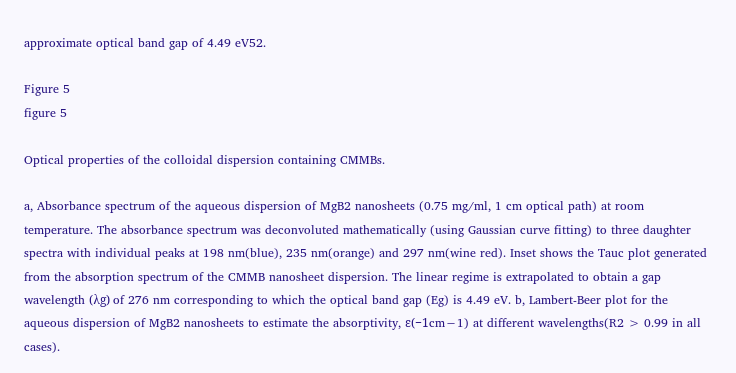approximate optical band gap of 4.49 eV52.

Figure 5
figure 5

Optical properties of the colloidal dispersion containing CMMBs.

a, Absorbance spectrum of the aqueous dispersion of MgB2 nanosheets (0.75 mg/ml, 1 cm optical path) at room temperature. The absorbance spectrum was deconvoluted mathematically (using Gaussian curve fitting) to three daughter spectra with individual peaks at 198 nm(blue), 235 nm(orange) and 297 nm(wine red). Inset shows the Tauc plot generated from the absorption spectrum of the CMMB nanosheet dispersion. The linear regime is extrapolated to obtain a gap wavelength (λg) of 276 nm corresponding to which the optical band gap (Eg) is 4.49 eV. b, Lambert-Beer plot for the aqueous dispersion of MgB2 nanosheets to estimate the absorptivity, ε(−1cm−1) at different wavelengths(R2 > 0.99 in all cases).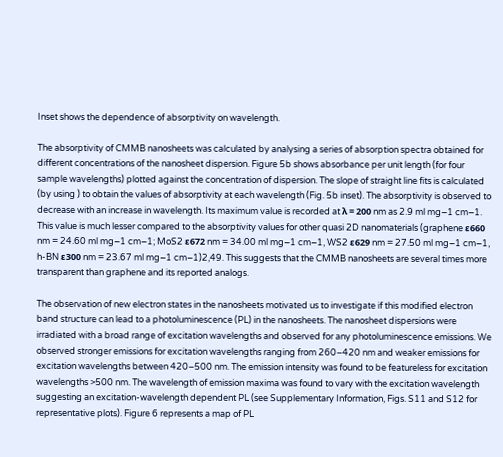Inset shows the dependence of absorptivity on wavelength.

The absorptivity of CMMB nanosheets was calculated by analysing a series of absorption spectra obtained for different concentrations of the nanosheet dispersion. Figure 5b shows absorbance per unit length (for four sample wavelengths) plotted against the concentration of dispersion. The slope of straight line fits is calculated (by using ) to obtain the values of absorptivity at each wavelength (Fig. 5b inset). The absorptivity is observed to decrease with an increase in wavelength. Its maximum value is recorded at λ = 200 nm as 2.9 ml mg−1 cm−1. This value is much lesser compared to the absorptivity values for other quasi 2D nanomaterials (graphene ε660 nm = 24.60 ml mg−1 cm−1; MoS2 ε672 nm = 34.00 ml mg−1 cm−1, WS2 ε629 nm = 27.50 ml mg−1 cm−1, h-BN ε300 nm = 23.67 ml mg−1 cm−1)2,49. This suggests that the CMMB nanosheets are several times more transparent than graphene and its reported analogs.

The observation of new electron states in the nanosheets motivated us to investigate if this modified electron band structure can lead to a photoluminescence (PL) in the nanosheets. The nanosheet dispersions were irradiated with a broad range of excitation wavelengths and observed for any photoluminescence emissions. We observed stronger emissions for excitation wavelengths ranging from 260–420 nm and weaker emissions for excitation wavelengths between 420–500 nm. The emission intensity was found to be featureless for excitation wavelengths >500 nm. The wavelength of emission maxima was found to vary with the excitation wavelength suggesting an excitation-wavelength dependent PL (see Supplementary Information, Figs. S11 and S12 for representative plots). Figure 6 represents a map of PL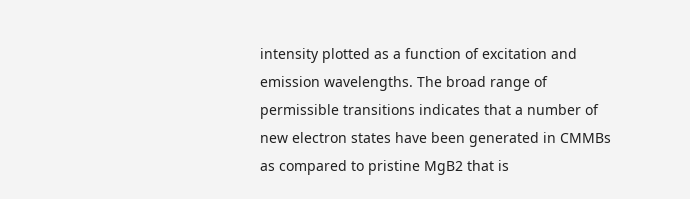intensity plotted as a function of excitation and emission wavelengths. The broad range of permissible transitions indicates that a number of new electron states have been generated in CMMBs as compared to pristine MgB2 that is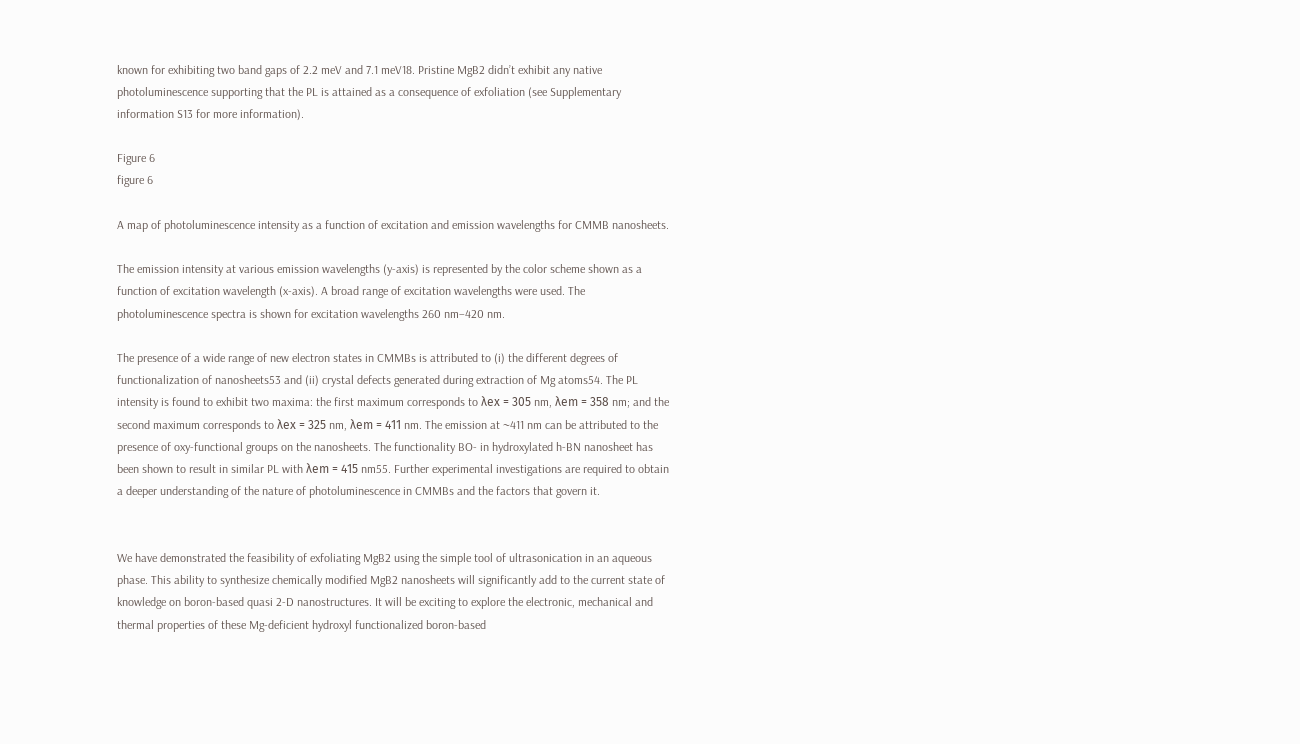known for exhibiting two band gaps of 2.2 meV and 7.1 meV18. Pristine MgB2 didn’t exhibit any native photoluminescence supporting that the PL is attained as a consequence of exfoliation (see Supplementary information S13 for more information).

Figure 6
figure 6

A map of photoluminescence intensity as a function of excitation and emission wavelengths for CMMB nanosheets.

The emission intensity at various emission wavelengths (y-axis) is represented by the color scheme shown as a function of excitation wavelength (x-axis). A broad range of excitation wavelengths were used. The photoluminescence spectra is shown for excitation wavelengths 260 nm–420 nm.

The presence of a wide range of new electron states in CMMBs is attributed to (i) the different degrees of functionalization of nanosheets53 and (ii) crystal defects generated during extraction of Mg atoms54. The PL intensity is found to exhibit two maxima: the first maximum corresponds to λex = 305 nm, λem = 358 nm; and the second maximum corresponds to λex = 325 nm, λem = 411 nm. The emission at ~411 nm can be attributed to the presence of oxy-functional groups on the nanosheets. The functionality BO- in hydroxylated h-BN nanosheet has been shown to result in similar PL with λem = 415 nm55. Further experimental investigations are required to obtain a deeper understanding of the nature of photoluminescence in CMMBs and the factors that govern it.


We have demonstrated the feasibility of exfoliating MgB2 using the simple tool of ultrasonication in an aqueous phase. This ability to synthesize chemically modified MgB2 nanosheets will significantly add to the current state of knowledge on boron-based quasi 2-D nanostructures. It will be exciting to explore the electronic, mechanical and thermal properties of these Mg-deficient hydroxyl functionalized boron-based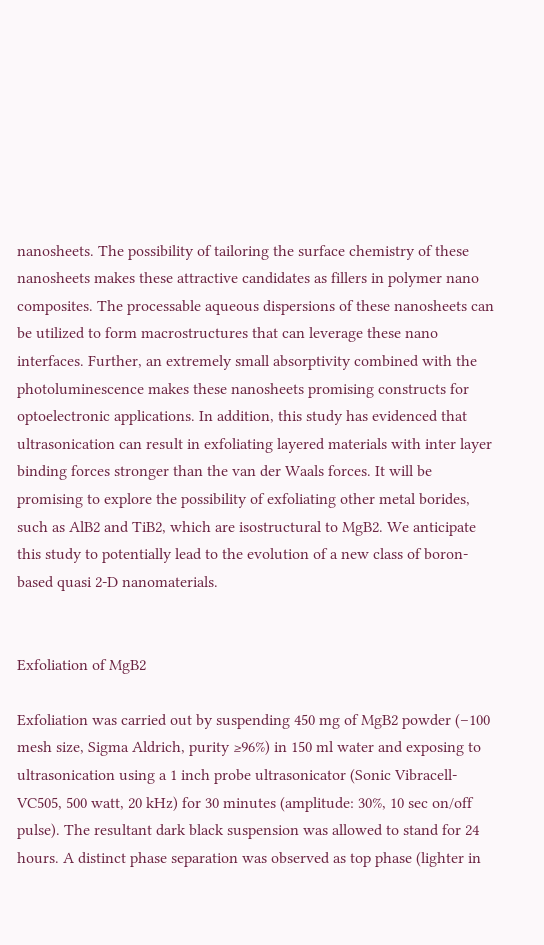nanosheets. The possibility of tailoring the surface chemistry of these nanosheets makes these attractive candidates as fillers in polymer nano composites. The processable aqueous dispersions of these nanosheets can be utilized to form macrostructures that can leverage these nano interfaces. Further, an extremely small absorptivity combined with the photoluminescence makes these nanosheets promising constructs for optoelectronic applications. In addition, this study has evidenced that ultrasonication can result in exfoliating layered materials with inter layer binding forces stronger than the van der Waals forces. It will be promising to explore the possibility of exfoliating other metal borides, such as AlB2 and TiB2, which are isostructural to MgB2. We anticipate this study to potentially lead to the evolution of a new class of boron-based quasi 2-D nanomaterials.


Exfoliation of MgB2

Exfoliation was carried out by suspending 450 mg of MgB2 powder (–100 mesh size, Sigma Aldrich, purity ≥96%) in 150 ml water and exposing to ultrasonication using a 1 inch probe ultrasonicator (Sonic Vibracell-VC505, 500 watt, 20 kHz) for 30 minutes (amplitude: 30%, 10 sec on/off pulse). The resultant dark black suspension was allowed to stand for 24 hours. A distinct phase separation was observed as top phase (lighter in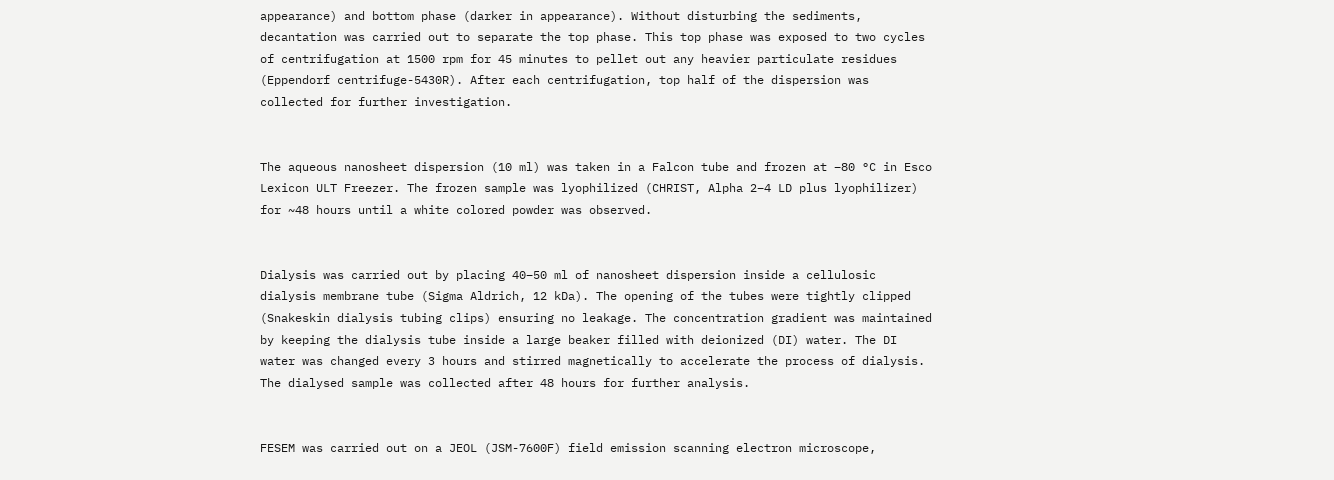appearance) and bottom phase (darker in appearance). Without disturbing the sediments, decantation was carried out to separate the top phase. This top phase was exposed to two cycles of centrifugation at 1500 rpm for 45 minutes to pellet out any heavier particulate residues (Eppendorf centrifuge-5430R). After each centrifugation, top half of the dispersion was collected for further investigation.


The aqueous nanosheet dispersion (10 ml) was taken in a Falcon tube and frozen at –80 °C in Esco Lexicon ULT Freezer. The frozen sample was lyophilized (CHRIST, Alpha 2–4 LD plus lyophilizer) for ~48 hours until a white colored powder was observed.


Dialysis was carried out by placing 40–50 ml of nanosheet dispersion inside a cellulosic dialysis membrane tube (Sigma Aldrich, 12 kDa). The opening of the tubes were tightly clipped (Snakeskin dialysis tubing clips) ensuring no leakage. The concentration gradient was maintained by keeping the dialysis tube inside a large beaker filled with deionized (DI) water. The DI water was changed every 3 hours and stirred magnetically to accelerate the process of dialysis. The dialysed sample was collected after 48 hours for further analysis.


FESEM was carried out on a JEOL (JSM-7600F) field emission scanning electron microscope,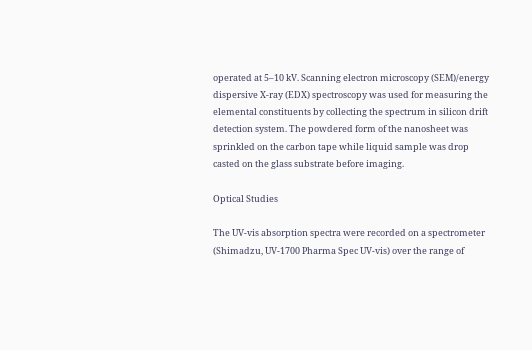operated at 5–10 kV. Scanning electron microscopy (SEM)/energy dispersive X-ray (EDX) spectroscopy was used for measuring the elemental constituents by collecting the spectrum in silicon drift detection system. The powdered form of the nanosheet was sprinkled on the carbon tape while liquid sample was drop casted on the glass substrate before imaging.

Optical Studies

The UV-vis absorption spectra were recorded on a spectrometer (Shimadzu, UV-1700 Pharma Spec UV-vis) over the range of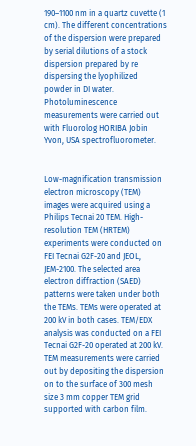190–1100 nm in a quartz cuvette (1 cm). The different concentrations of the dispersion were prepared by serial dilutions of a stock dispersion prepared by re dispersing the lyophilized powder in DI water. Photoluminescence measurements were carried out with Fluorolog HORIBA Jobin Yvon, USA spectrofluorometer.


Low-magnification transmission electron microscopy (TEM) images were acquired using a Philips Tecnai 20 TEM. High-resolution TEM (HRTEM) experiments were conducted on FEI Tecnai G2F-20 and JEOL, JEM-2100. The selected area electron diffraction (SAED) patterns were taken under both the TEMs. TEMs were operated at 200 kV in both cases. TEM/EDX analysis was conducted on a FEI Tecnai G2F-20 operated at 200 kV. TEM measurements were carried out by depositing the dispersion on to the surface of 300 mesh size 3 mm copper TEM grid supported with carbon film.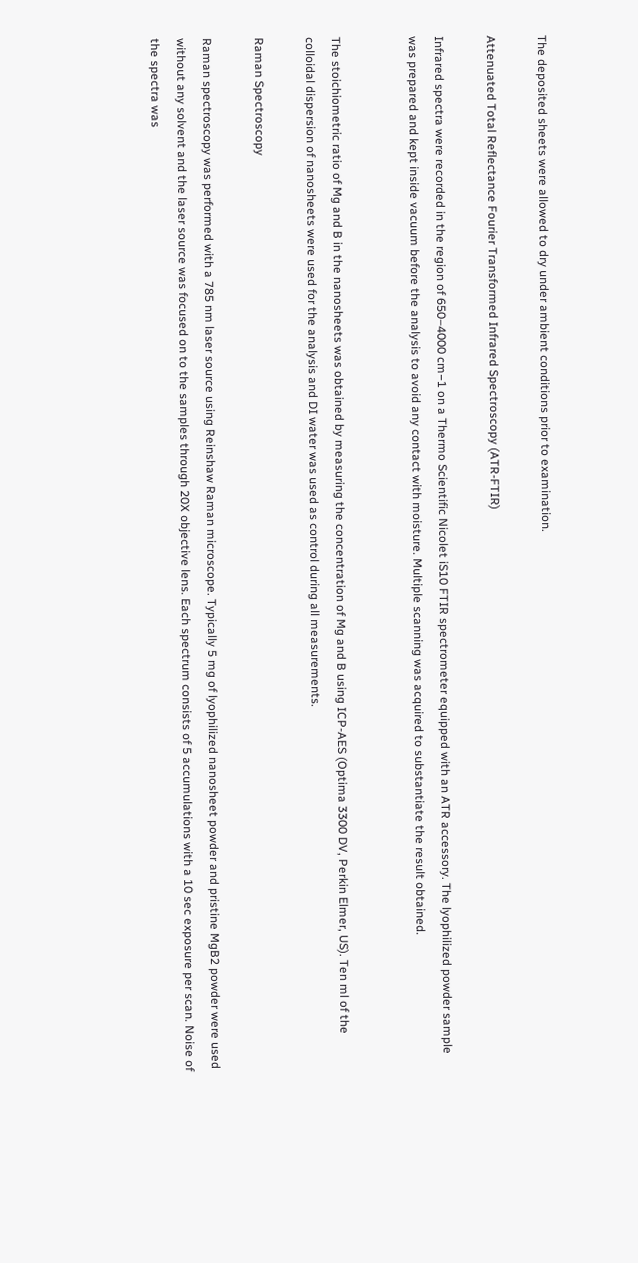The deposited sheets were allowed to dry under ambient conditions prior to examination.

Attenuated Total Reflectance Fourier Transformed Infrared Spectroscopy (ATR-FTIR)

Infrared spectra were recorded in the region of 650–4000 cm−1 on a Thermo Scientific Nicolet iS10 FTIR spectrometer equipped with an ATR accessory. The lyophilized powder sample was prepared and kept inside vacuum before the analysis to avoid any contact with moisture. Multiple scanning was acquired to substantiate the result obtained.


The stoichiometric ratio of Mg and B in the nanosheets was obtained by measuring the concentration of Mg and B using ICP-AES (Optima 3300 DV, Perkin Elmer, US). Ten ml of the colloidal dispersion of nanosheets were used for the analysis and DI water was used as control during all measurements.

Raman Spectroscopy

Raman spectroscopy was performed with a 785 nm laser source using Reinshaw Raman microscope. Typically 5 mg of lyophilized nanosheet powder and pristine MgB2 powder were used without any solvent and the laser source was focused on to the samples through 20X objective lens. Each spectrum consists of 5 accumulations with a 10 sec exposure per scan. Noise of the spectra was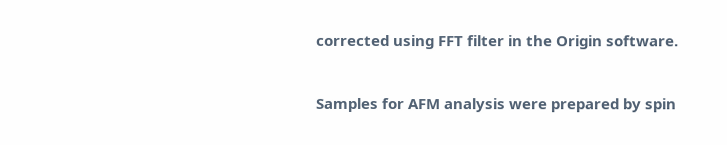corrected using FFT filter in the Origin software.


Samples for AFM analysis were prepared by spin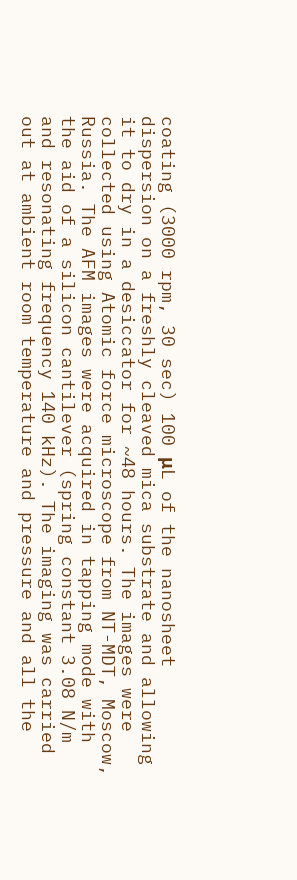coating (3000 rpm, 30 sec) 100 μL of the nanosheet dispersion on a freshly cleaved mica substrate and allowing it to dry in a desiccator for ~48 hours. The images were collected using Atomic force microscope from NT-MDT, Moscow, Russia. The AFM images were acquired in tapping mode with the aid of a silicon cantilever (spring constant 3.08 N/m and resonating frequency 140 kHz). The imaging was carried out at ambient room temperature and pressure and all the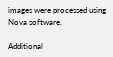images were processed using Nova software.

Additional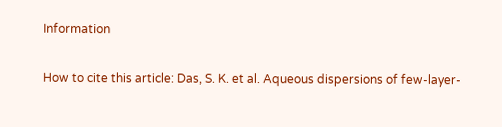Information

How to cite this article: Das, S. K. et al. Aqueous dispersions of few-layer-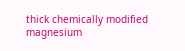thick chemically modified magnesium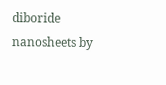diboride nanosheets by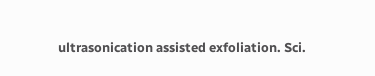ultrasonication assisted exfoliation. Sci.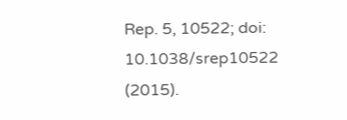Rep. 5, 10522; doi: 10.1038/srep10522 (2015).